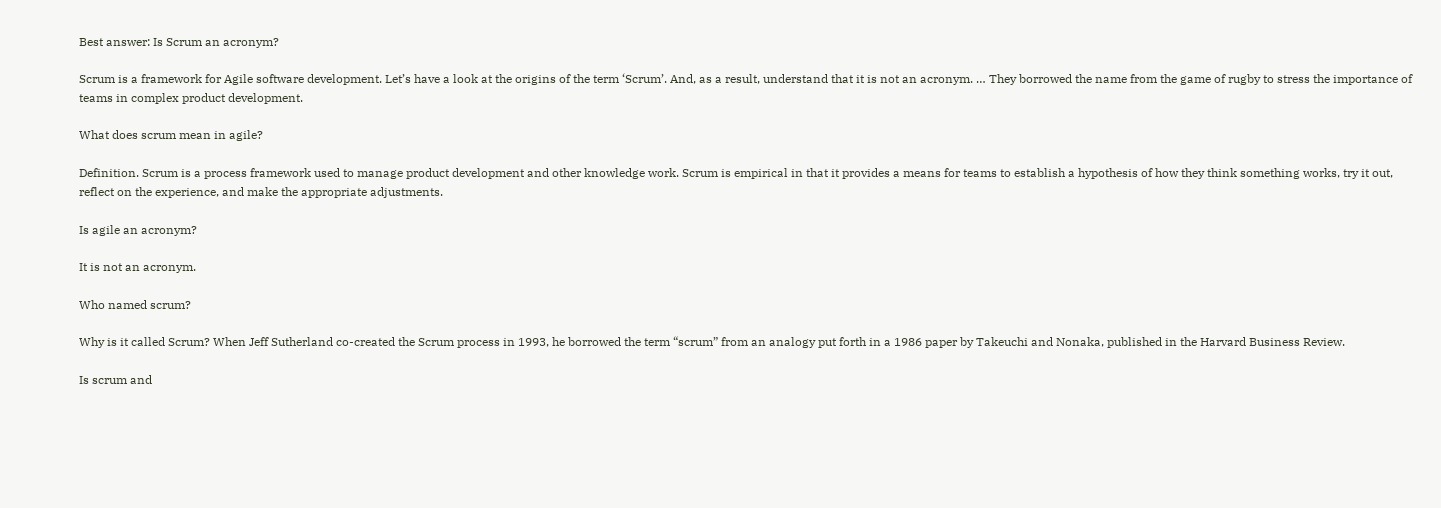Best answer: Is Scrum an acronym?

Scrum is a framework for Agile software development. Let’s have a look at the origins of the term ‘Scrum’. And, as a result, understand that it is not an acronym. … They borrowed the name from the game of rugby to stress the importance of teams in complex product development.

What does scrum mean in agile?

Definition. Scrum is a process framework used to manage product development and other knowledge work. Scrum is empirical in that it provides a means for teams to establish a hypothesis of how they think something works, try it out, reflect on the experience, and make the appropriate adjustments.

Is agile an acronym?

It is not an acronym.

Who named scrum?

Why is it called Scrum? When Jeff Sutherland co-created the Scrum process in 1993, he borrowed the term “scrum” from an analogy put forth in a 1986 paper by Takeuchi and Nonaka, published in the Harvard Business Review.

Is scrum and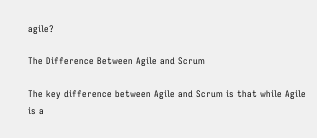agile?

The Difference Between Agile and Scrum

The key difference between Agile and Scrum is that while Agile is a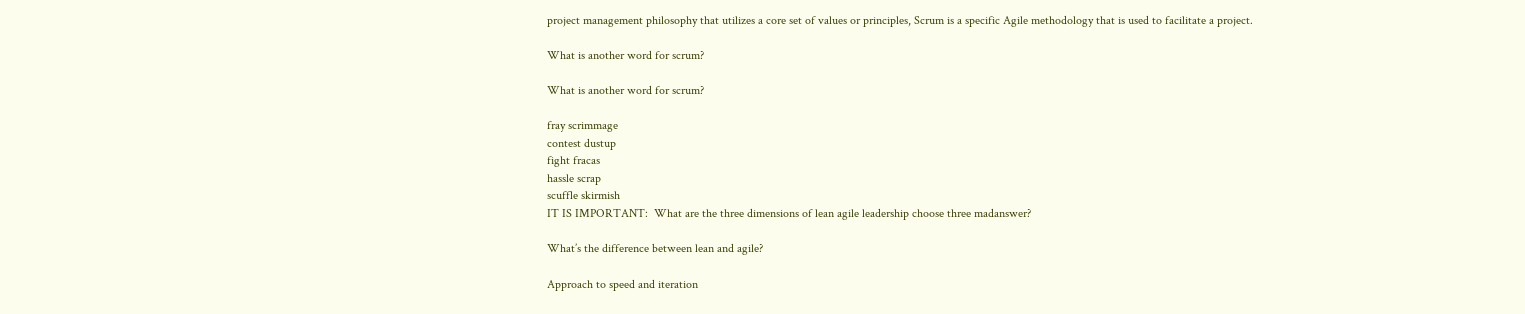project management philosophy that utilizes a core set of values or principles, Scrum is a specific Agile methodology that is used to facilitate a project.

What is another word for scrum?

What is another word for scrum?

fray scrimmage
contest dustup
fight fracas
hassle scrap
scuffle skirmish
IT IS IMPORTANT:  What are the three dimensions of lean agile leadership choose three madanswer?

What’s the difference between lean and agile?

Approach to speed and iteration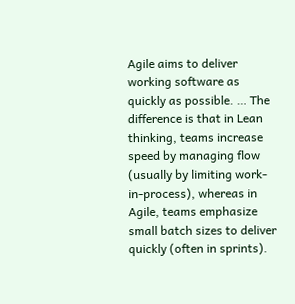Agile aims to deliver working software as quickly as possible. … The difference is that in Lean thinking, teams increase speed by managing flow (usually by limiting work-in-process), whereas in Agile, teams emphasize small batch sizes to deliver quickly (often in sprints).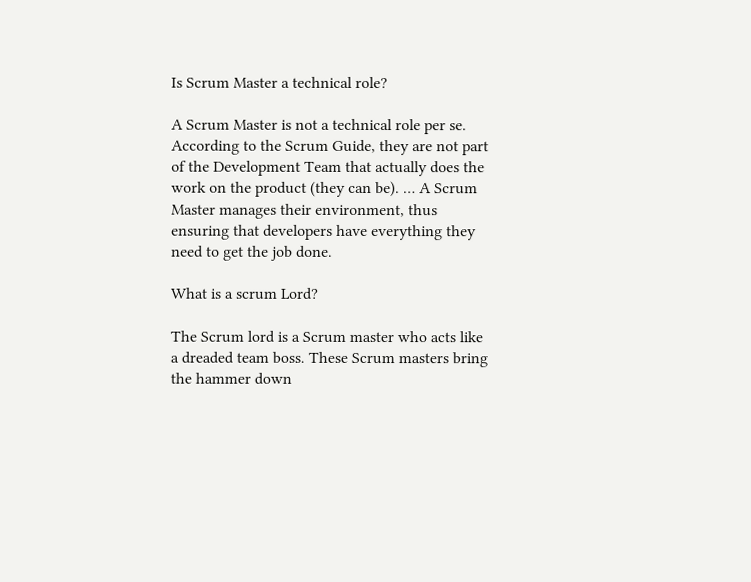Is Scrum Master a technical role?

A Scrum Master is not a technical role per se. According to the Scrum Guide, they are not part of the Development Team that actually does the work on the product (they can be). … A Scrum Master manages their environment, thus ensuring that developers have everything they need to get the job done.

What is a scrum Lord?

The Scrum lord is a Scrum master who acts like a dreaded team boss. These Scrum masters bring the hammer down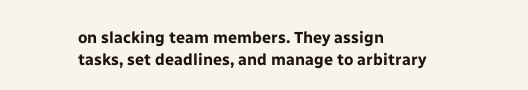on slacking team members. They assign tasks, set deadlines, and manage to arbitrary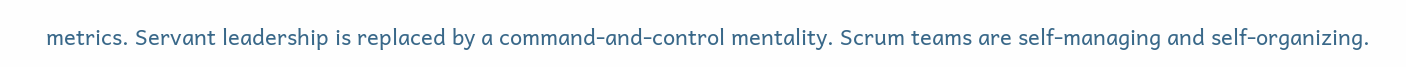metrics. Servant leadership is replaced by a command-and-control mentality. Scrum teams are self-managing and self-organizing.